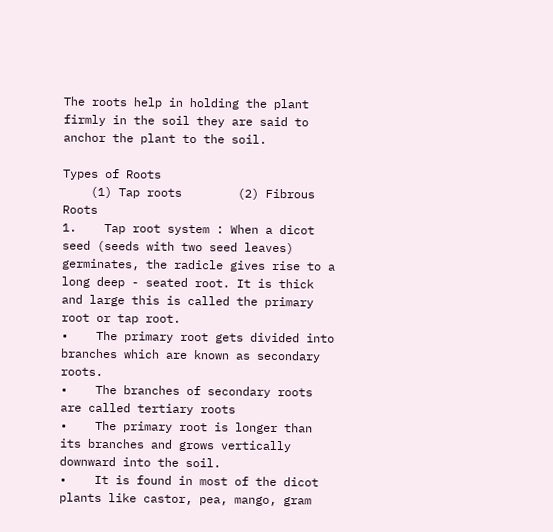The roots help in holding the plant firmly in the soil they are said to anchor the plant to the soil.

Types of Roots
    (1) Tap roots        (2) Fibrous Roots
1.    Tap root system : When a dicot seed (seeds with two seed leaves) germinates, the radicle gives rise to a long deep - seated root. It is thick and large this is called the primary root or tap root.
•    The primary root gets divided into branches which are known as secondary roots.
•    The branches of secondary roots are called tertiary roots
•    The primary root is longer than its branches and grows vertically downward into the soil.
•    It is found in most of the dicot plants like castor, pea, mango, gram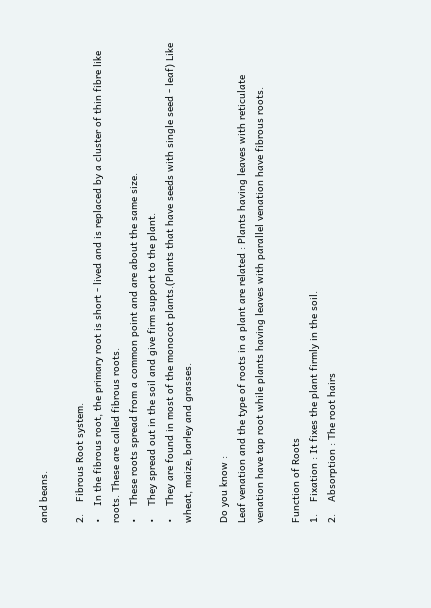and beans.

2.    Fibrous Root system.
•    In the fibrous root, the primary root is short - lived and is replaced by a cluster of thin fibre like roots. These are called fibrous roots.
•    These roots spread from a common point and are about the same size.
•    They spread out in the soil and give firm support to the plant.
•    They are found in most of the monocot plants.(Plants that have seeds with single seed - leaf) Like wheat, maize, barley and grasses.

Do you know :
Leaf venation and the type of roots in a plant are related : Plants having leaves with reticulate venation have tap root while plants having leaves with parallel venation have fibrous roots.

Function of Roots
1.    Fixation : It fixes the plant firmly in the soil.
2.    Absorption : The root hairs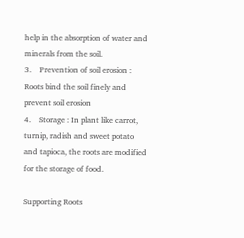help in the absorption of water and minerals from the soil.
3.    Prevention of soil erosion : Roots bind the soil finely and prevent soil erosion
4.    Storage : In plant like carrot, turnip, radish and sweet potato and tapioca, the roots are modified for the storage of food.

Supporting Roots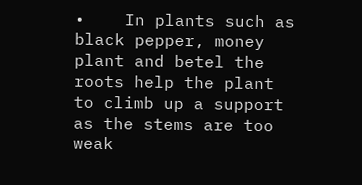•    In plants such as black pepper, money plant and betel the roots help the plant to climb up a support as the stems are too weak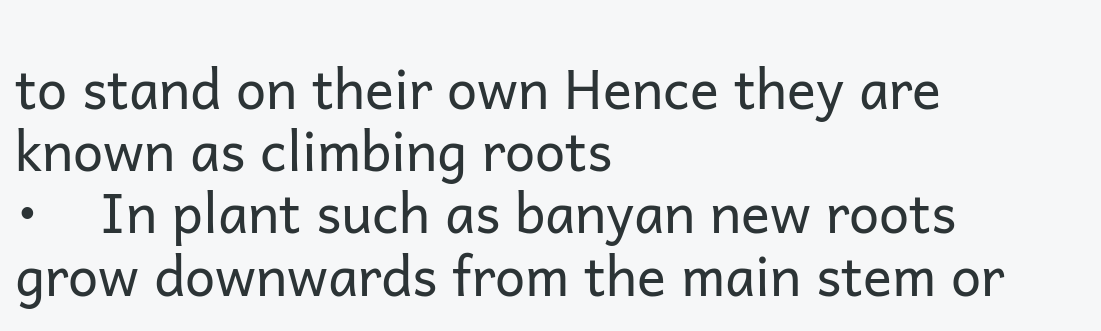to stand on their own Hence they are known as climbing roots
•    In plant such as banyan new roots grow downwards from the main stem or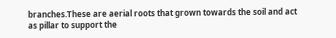branches.These are aerial roots that grown towards the soil and act as pillar to support the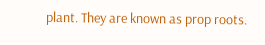plant. They are known as prop roots.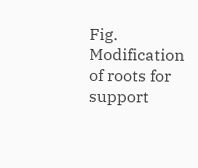Fig. Modification of roots for support